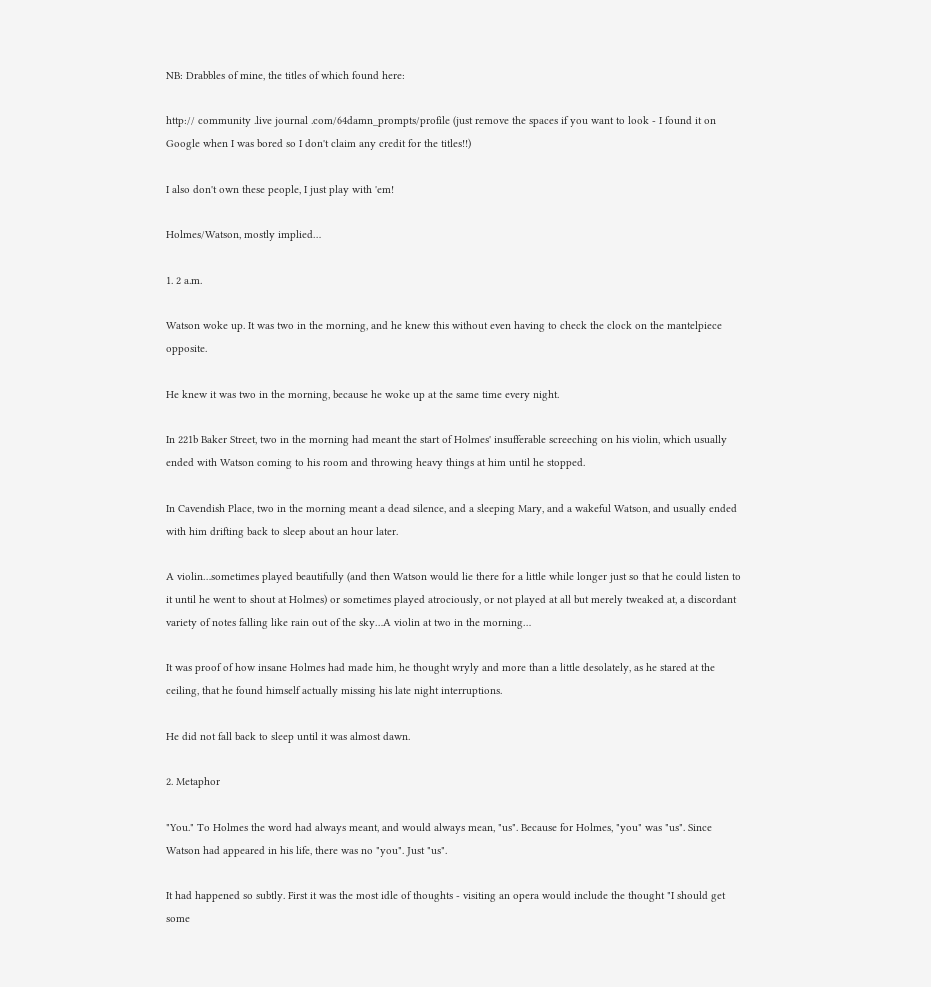NB: Drabbles of mine, the titles of which found here:

http:// community .live journal .com/64damn_prompts/profile (just remove the spaces if you want to look - I found it on Google when I was bored so I don't claim any credit for the titles!!)

I also don't own these people, I just play with 'em!

Holmes/Watson, mostly implied…

1. 2 a.m.

Watson woke up. It was two in the morning, and he knew this without even having to check the clock on the mantelpiece opposite.

He knew it was two in the morning, because he woke up at the same time every night.

In 221b Baker Street, two in the morning had meant the start of Holmes' insufferable screeching on his violin, which usually ended with Watson coming to his room and throwing heavy things at him until he stopped.

In Cavendish Place, two in the morning meant a dead silence, and a sleeping Mary, and a wakeful Watson, and usually ended with him drifting back to sleep about an hour later.

A violin…sometimes played beautifully (and then Watson would lie there for a little while longer just so that he could listen to it until he went to shout at Holmes) or sometimes played atrociously, or not played at all but merely tweaked at, a discordant variety of notes falling like rain out of the sky…A violin at two in the morning…

It was proof of how insane Holmes had made him, he thought wryly and more than a little desolately, as he stared at the ceiling, that he found himself actually missing his late night interruptions.

He did not fall back to sleep until it was almost dawn.

2. Metaphor

"You." To Holmes the word had always meant, and would always mean, "us". Because for Holmes, "you" was "us". Since Watson had appeared in his life, there was no "you". Just "us".

It had happened so subtly. First it was the most idle of thoughts - visiting an opera would include the thought "I should get some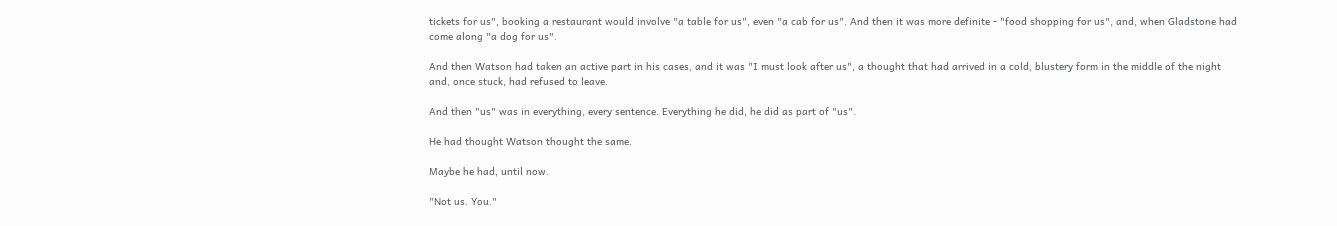tickets for us", booking a restaurant would involve "a table for us", even "a cab for us". And then it was more definite - "food shopping for us", and, when Gladstone had come along "a dog for us".

And then Watson had taken an active part in his cases, and it was "I must look after us", a thought that had arrived in a cold, blustery form in the middle of the night and, once stuck, had refused to leave.

And then "us" was in everything, every sentence. Everything he did, he did as part of "us".

He had thought Watson thought the same.

Maybe he had, until now.

"Not us. You."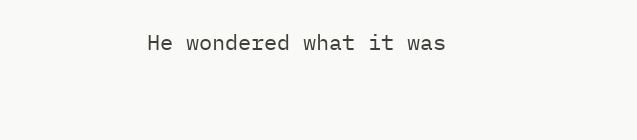He wondered what it was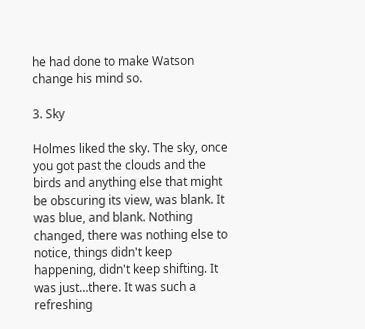he had done to make Watson change his mind so.

3. Sky

Holmes liked the sky. The sky, once you got past the clouds and the birds and anything else that might be obscuring its view, was blank. It was blue, and blank. Nothing changed, there was nothing else to notice, things didn't keep happening, didn't keep shifting. It was just…there. It was such a refreshing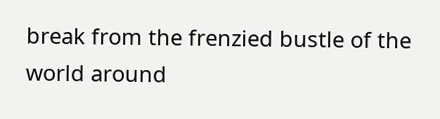break from the frenzied bustle of the world around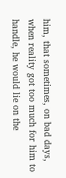him, that sometimes, on bad days, when reality got too much for him to handle, he would lie on the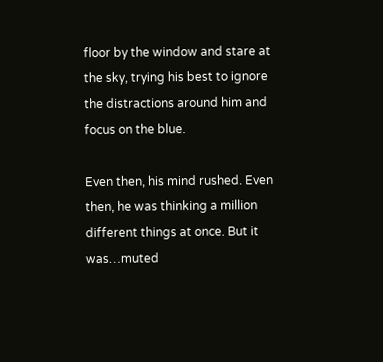floor by the window and stare at the sky, trying his best to ignore the distractions around him and focus on the blue.

Even then, his mind rushed. Even then, he was thinking a million different things at once. But it was…muted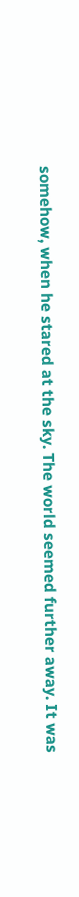somehow, when he stared at the sky. The world seemed further away. It was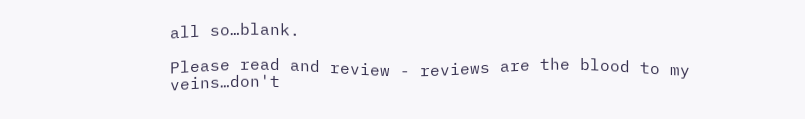all so…blank.

Please read and review - reviews are the blood to my veins…don't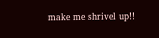make me shrivel up!!